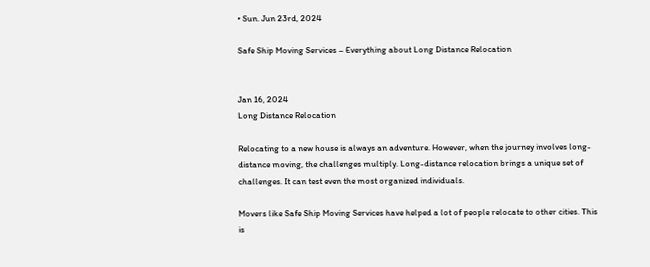• Sun. Jun 23rd, 2024

Safe Ship Moving Services – Everything about Long Distance Relocation


Jan 16, 2024
Long Distance Relocation

Relocating to a new house is always an adventure. However, when the journey involves long-distance moving, the challenges multiply. Long-distance relocation brings a unique set of challenges. It can test even the most organized individuals.

Movers like Safe Ship Moving Services have helped a lot of people relocate to other cities. This is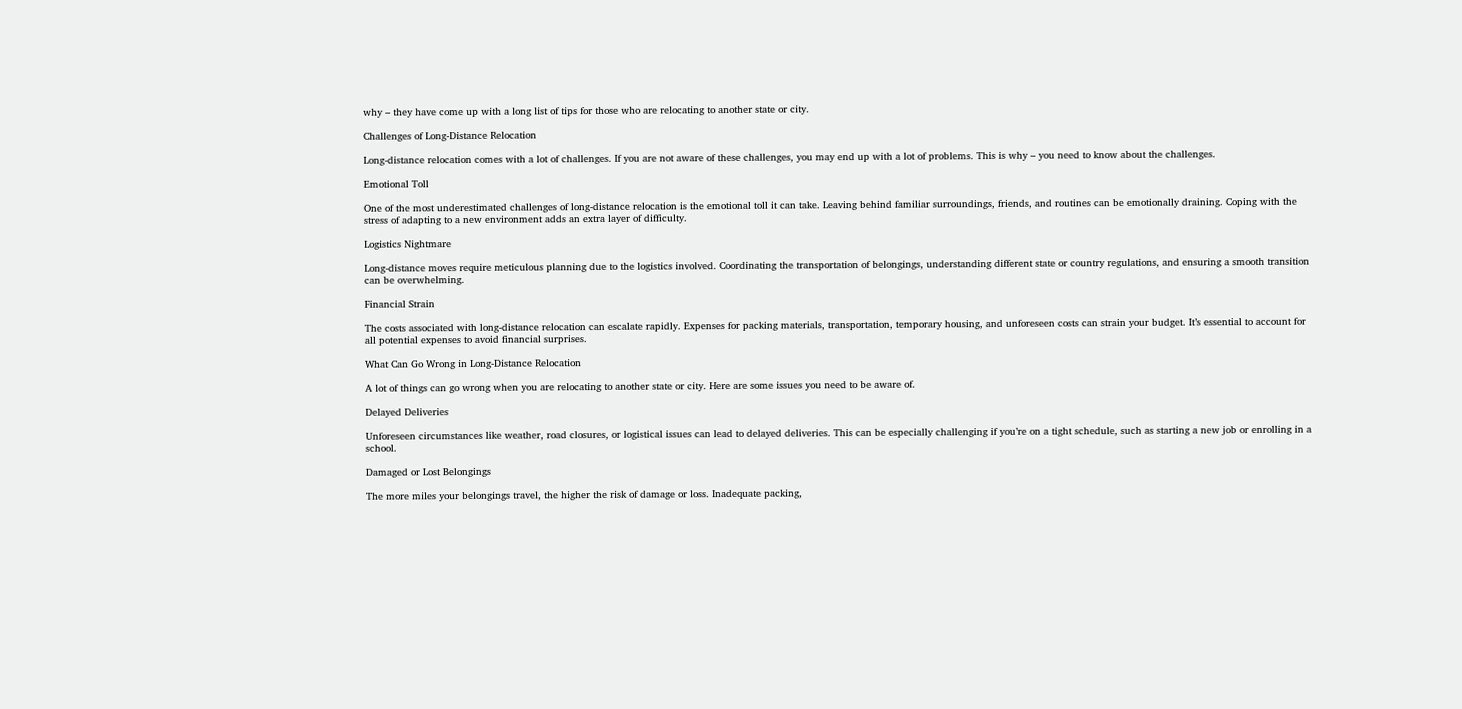why – they have come up with a long list of tips for those who are relocating to another state or city.

Challenges of Long-Distance Relocation

Long-distance relocation comes with a lot of challenges. If you are not aware of these challenges, you may end up with a lot of problems. This is why – you need to know about the challenges.

Emotional Toll

One of the most underestimated challenges of long-distance relocation is the emotional toll it can take. Leaving behind familiar surroundings, friends, and routines can be emotionally draining. Coping with the stress of adapting to a new environment adds an extra layer of difficulty.

Logistics Nightmare

Long-distance moves require meticulous planning due to the logistics involved. Coordinating the transportation of belongings, understanding different state or country regulations, and ensuring a smooth transition can be overwhelming.

Financial Strain

The costs associated with long-distance relocation can escalate rapidly. Expenses for packing materials, transportation, temporary housing, and unforeseen costs can strain your budget. It’s essential to account for all potential expenses to avoid financial surprises.

What Can Go Wrong in Long-Distance Relocation

A lot of things can go wrong when you are relocating to another state or city. Here are some issues you need to be aware of.

Delayed Deliveries

Unforeseen circumstances like weather, road closures, or logistical issues can lead to delayed deliveries. This can be especially challenging if you’re on a tight schedule, such as starting a new job or enrolling in a school.

Damaged or Lost Belongings

The more miles your belongings travel, the higher the risk of damage or loss. Inadequate packing,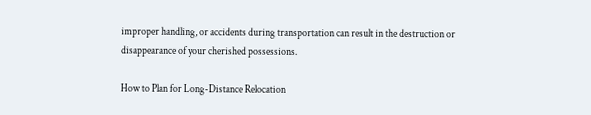improper handling, or accidents during transportation can result in the destruction or disappearance of your cherished possessions.

How to Plan for Long-Distance Relocation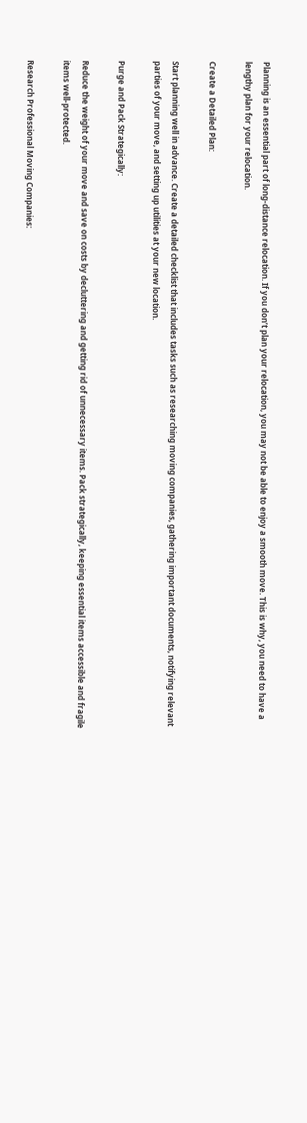Planning is an essential part of long-distance relocation. If you don’t plan your relocation, you may not be able to enjoy a smooth move. This is why, you need to have a lengthy plan for your relocation.

Create a Detailed Plan:

Start planning well in advance. Create a detailed checklist that includes tasks such as researching moving companies, gathering important documents, notifying relevant parties of your move, and setting up utilities at your new location.

Purge and Pack Strategically:

Reduce the weight of your move and save on costs by decluttering and getting rid of unnecessary items. Pack strategically, keeping essential items accessible and fragile items well-protected.

Research Professional Moving Companies: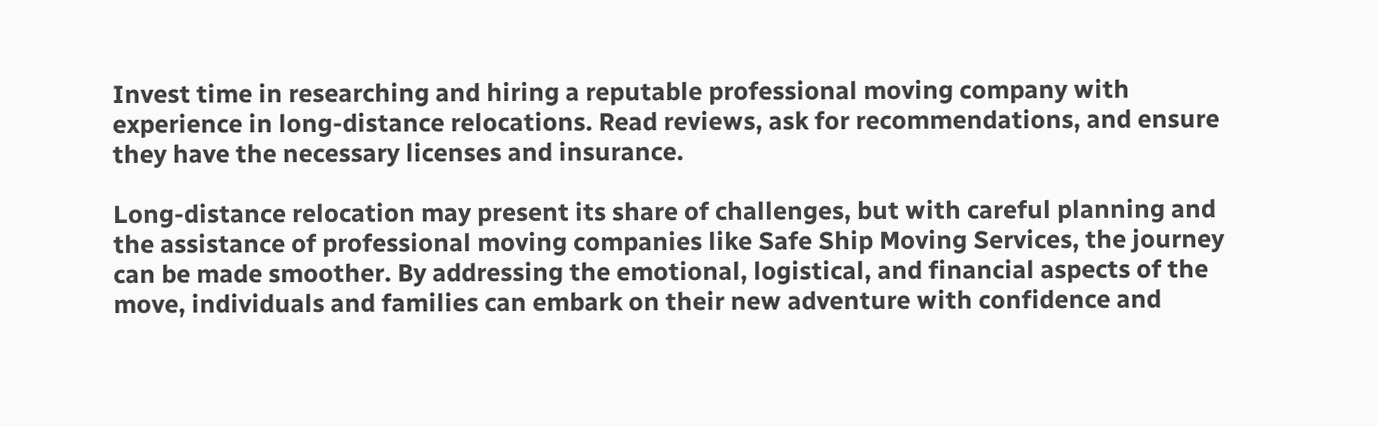Invest time in researching and hiring a reputable professional moving company with experience in long-distance relocations. Read reviews, ask for recommendations, and ensure they have the necessary licenses and insurance.

Long-distance relocation may present its share of challenges, but with careful planning and the assistance of professional moving companies like Safe Ship Moving Services, the journey can be made smoother. By addressing the emotional, logistical, and financial aspects of the move, individuals and families can embark on their new adventure with confidence and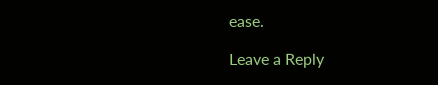ease.

Leave a Reply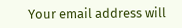Your email address will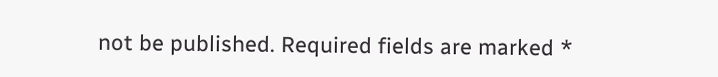not be published. Required fields are marked *